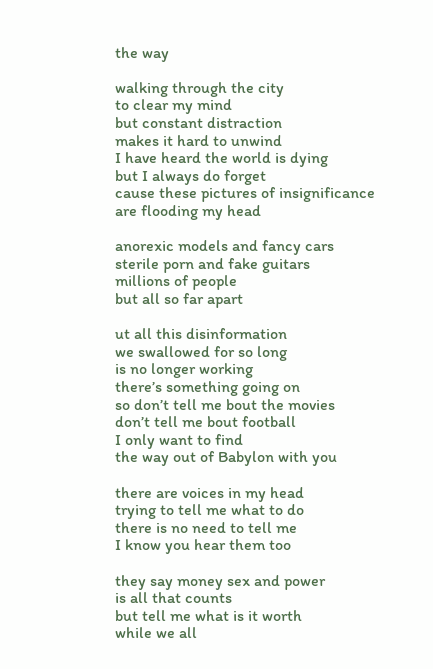the way

walking through the city
to clear my mind
but constant distraction
makes it hard to unwind
I have heard the world is dying
but I always do forget
cause these pictures of insignificance
are flooding my head

anorexic models and fancy cars
sterile porn and fake guitars
millions of people
but all so far apart

ut all this disinformation
we swallowed for so long
is no longer working
there’s something going on
so don’t tell me bout the movies
don’t tell me bout football
I only want to find
the way out of Babylon with you

there are voices in my head
trying to tell me what to do
there is no need to tell me
I know you hear them too

they say money sex and power
is all that counts
but tell me what is it worth
while we all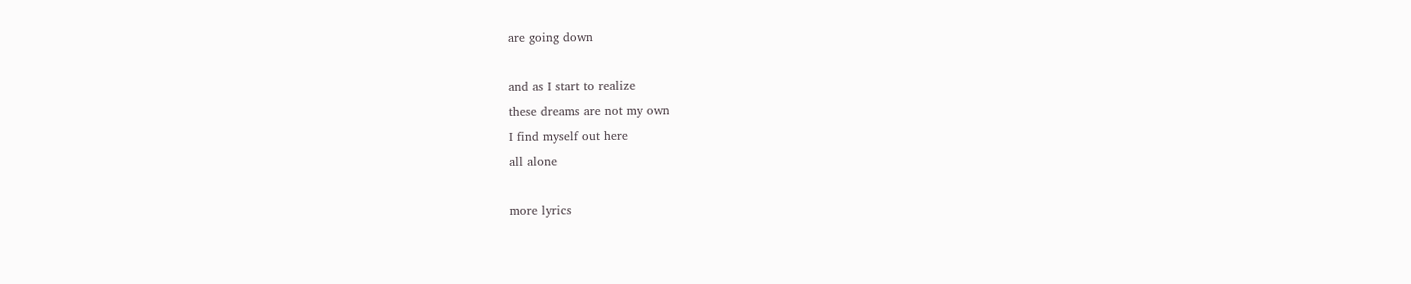are going down

and as I start to realize
these dreams are not my own
I find myself out here
all alone

more lyrics